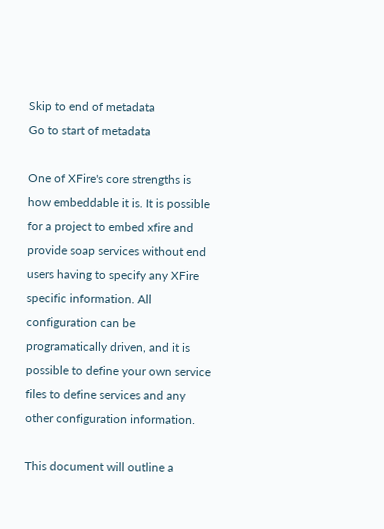Skip to end of metadata
Go to start of metadata

One of XFire's core strengths is how embeddable it is. It is possible for a project to embed xfire and provide soap services without end users having to specify any XFire specific information. All configuration can be programatically driven, and it is possible to define your own service files to define services and any other configuration information.

This document will outline a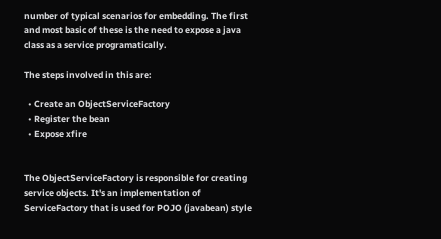number of typical scenarios for embedding. The first and most basic of these is the need to expose a java class as a service programatically.

The steps involved in this are:

  • Create an ObjectServiceFactory
  • Register the bean
  • Expose xfire


The ObjectServiceFactory is responsible for creating service objects. It's an implementation of ServiceFactory that is used for POJO (javabean) style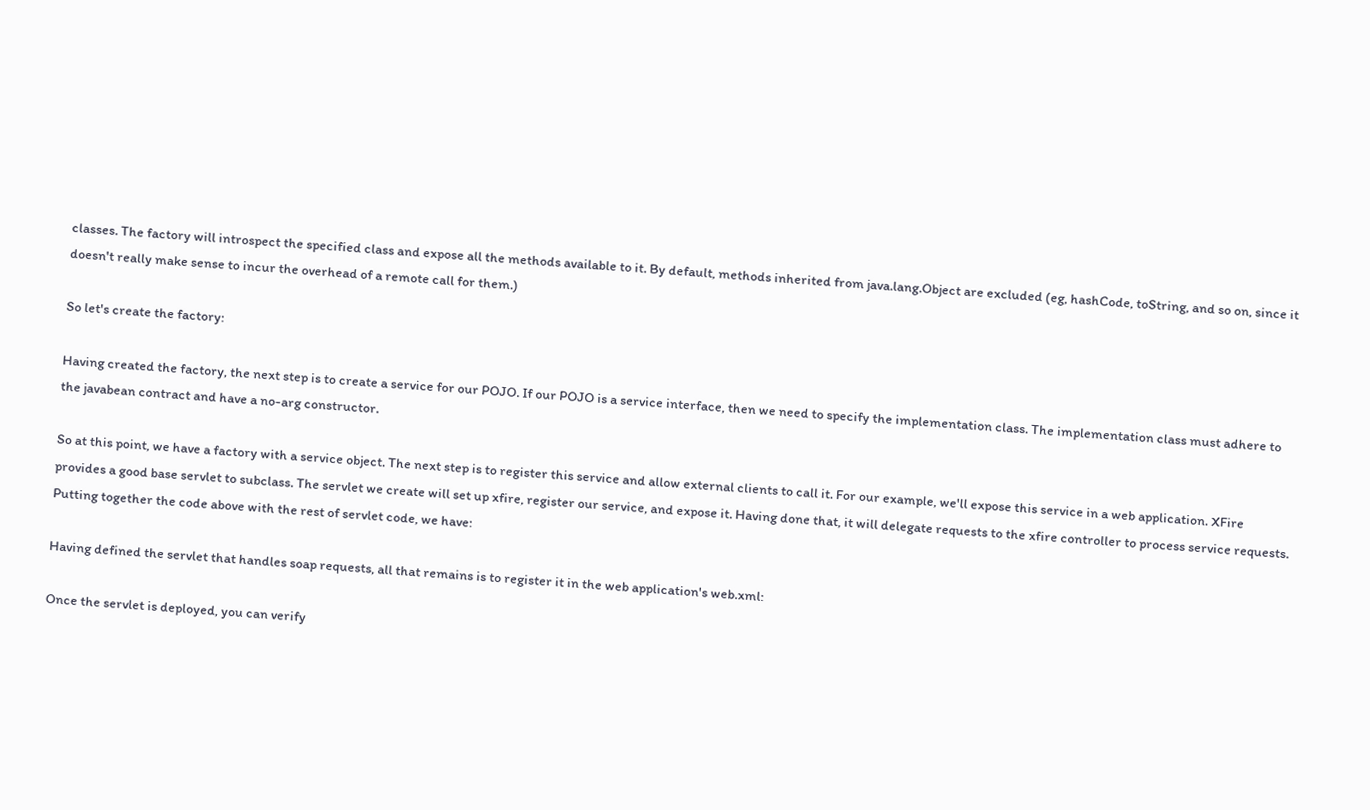classes. The factory will introspect the specified class and expose all the methods available to it. By default, methods inherited from java.lang.Object are excluded (eg, hashCode, toString, and so on, since it doesn't really make sense to incur the overhead of a remote call for them.)

So let's create the factory:

Having created the factory, the next step is to create a service for our POJO. If our POJO is a service interface, then we need to specify the implementation class. The implementation class must adhere to the javabean contract and have a no-arg constructor.

So at this point, we have a factory with a service object. The next step is to register this service and allow external clients to call it. For our example, we'll expose this service in a web application. XFire provides a good base servlet to subclass. The servlet we create will set up xfire, register our service, and expose it. Having done that, it will delegate requests to the xfire controller to process service requests. Putting together the code above with the rest of servlet code, we have:

Having defined the servlet that handles soap requests, all that remains is to register it in the web application's web.xml:

Once the servlet is deployed, you can verify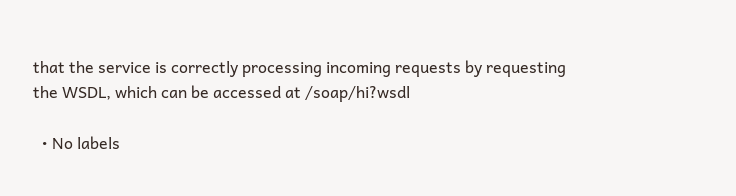that the service is correctly processing incoming requests by requesting the WSDL, which can be accessed at /soap/hi?wsdl

  • No labels